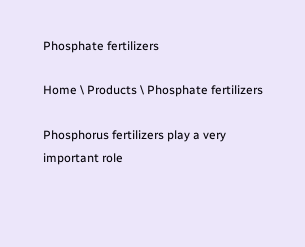Phosphate fertilizers

Home \ Products \ Phosphate fertilizers

Phosphorus fertilizers play a very important role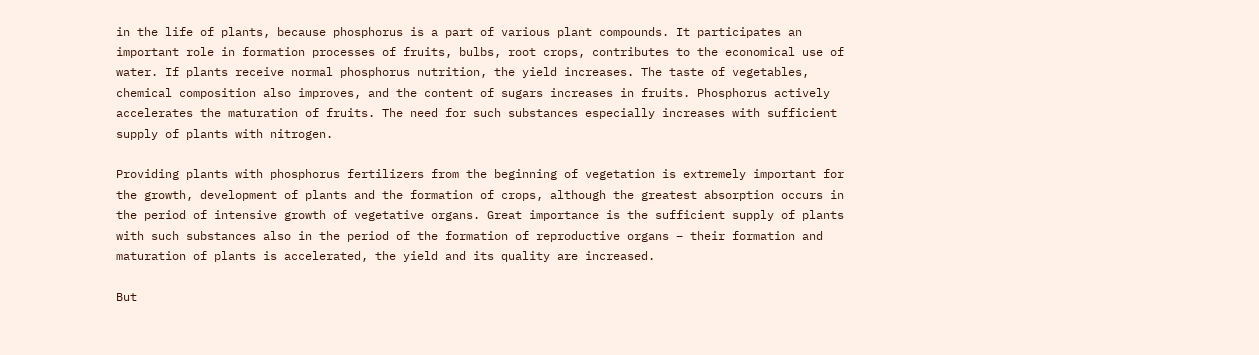in the life of plants, because phosphorus is a part of various plant compounds. It participates an important role in formation processes of fruits, bulbs, root crops, contributes to the economical use of water. If plants receive normal phosphorus nutrition, the yield increases. The taste of vegetables, chemical composition also improves, and the content of sugars increases in fruits. Phosphorus actively accelerates the maturation of fruits. The need for such substances especially increases with sufficient supply of plants with nitrogen.

Providing plants with phosphorus fertilizers from the beginning of vegetation is extremely important for the growth, development of plants and the formation of crops, although the greatest absorption occurs in the period of intensive growth of vegetative organs. Great importance is the sufficient supply of plants with such substances also in the period of the formation of reproductive organs – their formation and maturation of plants is accelerated, the yield and its quality are increased.

But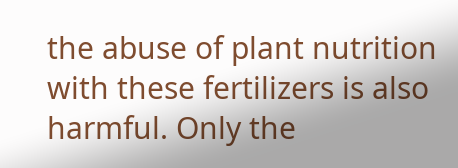the abuse of plant nutrition with these fertilizers is also harmful. Only the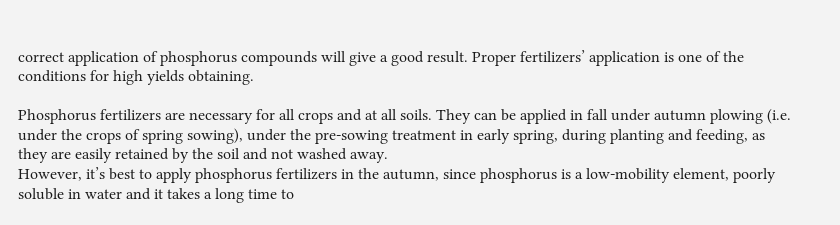correct application of phosphorus compounds will give a good result. Proper fertilizers’ application is one of the conditions for high yields obtaining.

Phosphorus fertilizers are necessary for all crops and at all soils. They can be applied in fall under autumn plowing (i.e. under the crops of spring sowing), under the pre-sowing treatment in early spring, during planting and feeding, as they are easily retained by the soil and not washed away.
However, it’s best to apply phosphorus fertilizers in the autumn, since phosphorus is a low-mobility element, poorly soluble in water and it takes a long time to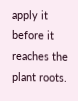apply it before it reaches the plant roots.